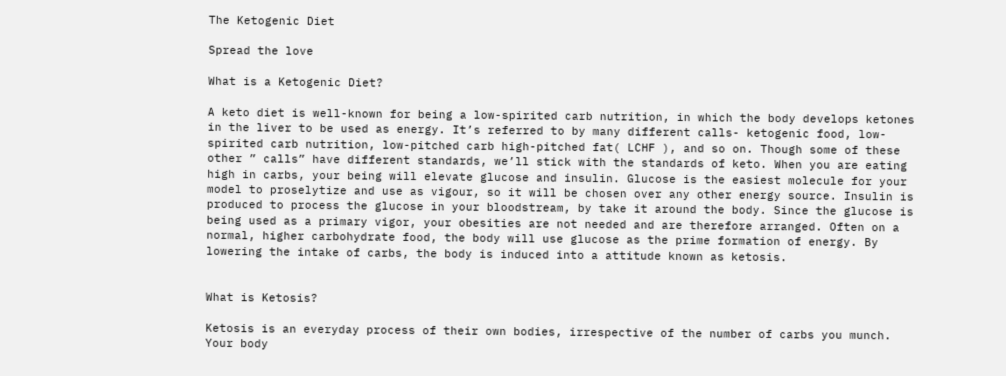The Ketogenic Diet

Spread the love

What is a Ketogenic Diet?

A keto diet is well-known for being a low-spirited carb nutrition, in which the body develops ketones in the liver to be used as energy. It’s referred to by many different calls- ketogenic food, low-spirited carb nutrition, low-pitched carb high-pitched fat( LCHF ), and so on. Though some of these other ” calls” have different standards, we’ll stick with the standards of keto. When you are eating high in carbs, your being will elevate glucose and insulin. Glucose is the easiest molecule for your model to proselytize and use as vigour, so it will be chosen over any other energy source. Insulin is produced to process the glucose in your bloodstream, by take it around the body. Since the glucose is being used as a primary vigor, your obesities are not needed and are therefore arranged. Often on a normal, higher carbohydrate food, the body will use glucose as the prime formation of energy. By lowering the intake of carbs, the body is induced into a attitude known as ketosis.


What is Ketosis?

Ketosis is an everyday process of their own bodies, irrespective of the number of carbs you munch. Your body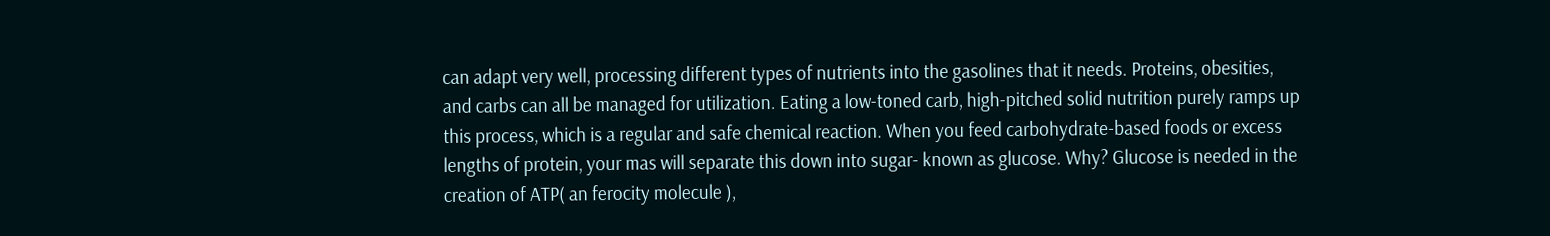can adapt very well, processing different types of nutrients into the gasolines that it needs. Proteins, obesities, and carbs can all be managed for utilization. Eating a low-toned carb, high-pitched solid nutrition purely ramps up this process, which is a regular and safe chemical reaction. When you feed carbohydrate-based foods or excess lengths of protein, your mas will separate this down into sugar- known as glucose. Why? Glucose is needed in the creation of ATP( an ferocity molecule ),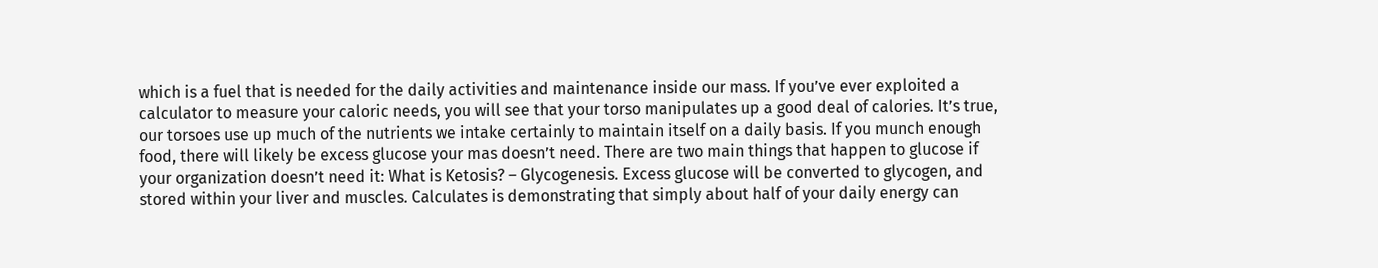which is a fuel that is needed for the daily activities and maintenance inside our mass. If you’ve ever exploited a calculator to measure your caloric needs, you will see that your torso manipulates up a good deal of calories. It’s true, our torsoes use up much of the nutrients we intake certainly to maintain itself on a daily basis. If you munch enough food, there will likely be excess glucose your mas doesn’t need. There are two main things that happen to glucose if your organization doesn’t need it: What is Ketosis? – Glycogenesis. Excess glucose will be converted to glycogen, and stored within your liver and muscles. Calculates is demonstrating that simply about half of your daily energy can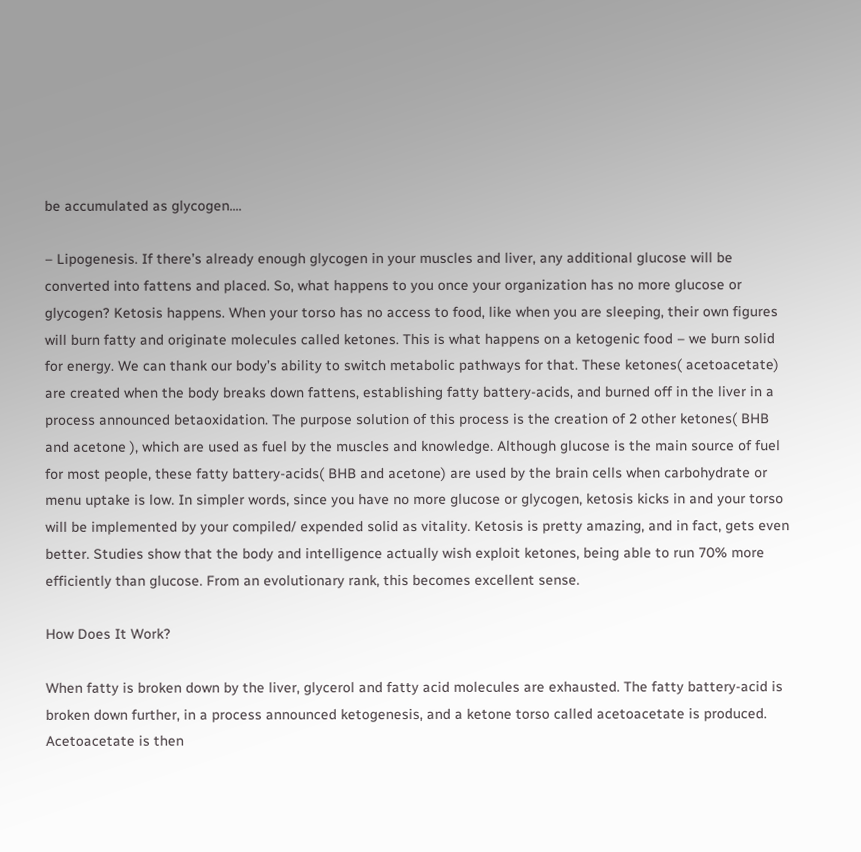be accumulated as glycogen....

– Lipogenesis. If there’s already enough glycogen in your muscles and liver, any additional glucose will be converted into fattens and placed. So, what happens to you once your organization has no more glucose or glycogen? Ketosis happens. When your torso has no access to food, like when you are sleeping, their own figures will burn fatty and originate molecules called ketones. This is what happens on a ketogenic food – we burn solid for energy. We can thank our body’s ability to switch metabolic pathways for that. These ketones( acetoacetate) are created when the body breaks down fattens, establishing fatty battery-acids, and burned off in the liver in a process announced betaoxidation. The purpose solution of this process is the creation of 2 other ketones( BHB and acetone ), which are used as fuel by the muscles and knowledge. Although glucose is the main source of fuel for most people, these fatty battery-acids( BHB and acetone) are used by the brain cells when carbohydrate or menu uptake is low. In simpler words, since you have no more glucose or glycogen, ketosis kicks in and your torso will be implemented by your compiled/ expended solid as vitality. Ketosis is pretty amazing, and in fact, gets even better. Studies show that the body and intelligence actually wish exploit ketones, being able to run 70% more efficiently than glucose. From an evolutionary rank, this becomes excellent sense.

How Does It Work?

When fatty is broken down by the liver, glycerol and fatty acid molecules are exhausted. The fatty battery-acid is broken down further, in a process announced ketogenesis, and a ketone torso called acetoacetate is produced. Acetoacetate is then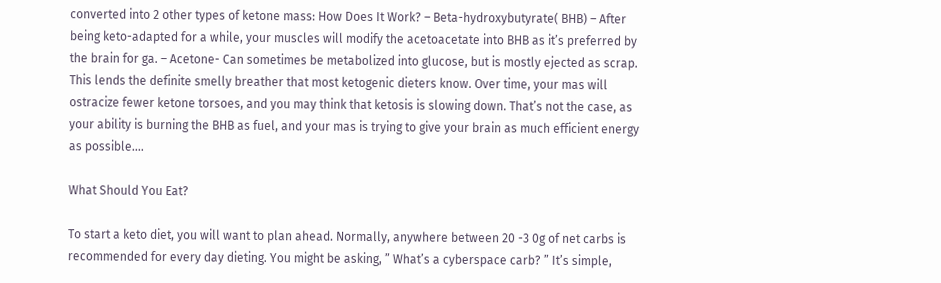converted into 2 other types of ketone mass: How Does It Work? – Beta-hydroxybutyrate( BHB) – After being keto-adapted for a while, your muscles will modify the acetoacetate into BHB as it’s preferred by the brain for ga. – Acetone- Can sometimes be metabolized into glucose, but is mostly ejected as scrap. This lends the definite smelly breather that most ketogenic dieters know. Over time, your mas will ostracize fewer ketone torsoes, and you may think that ketosis is slowing down. That’s not the case, as your ability is burning the BHB as fuel, and your mas is trying to give your brain as much efficient energy as possible....

What Should You Eat?

To start a keto diet, you will want to plan ahead. Normally, anywhere between 20 -3 0g of net carbs is recommended for every day dieting. You might be asking, ” What’s a cyberspace carb? ” It’s simple,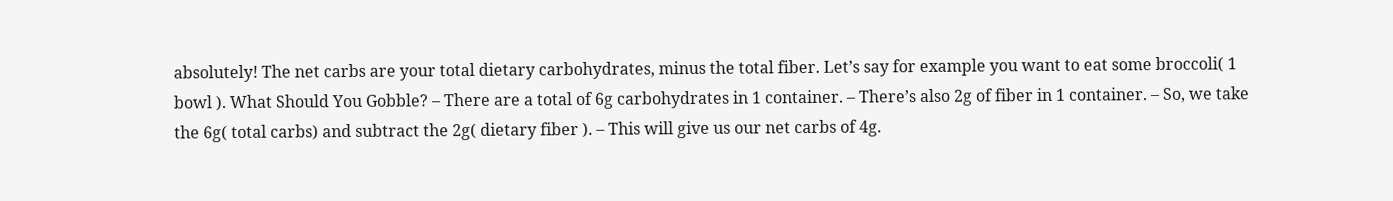absolutely! The net carbs are your total dietary carbohydrates, minus the total fiber. Let’s say for example you want to eat some broccoli( 1 bowl ). What Should You Gobble? – There are a total of 6g carbohydrates in 1 container. – There’s also 2g of fiber in 1 container. – So, we take the 6g( total carbs) and subtract the 2g( dietary fiber ). – This will give us our net carbs of 4g.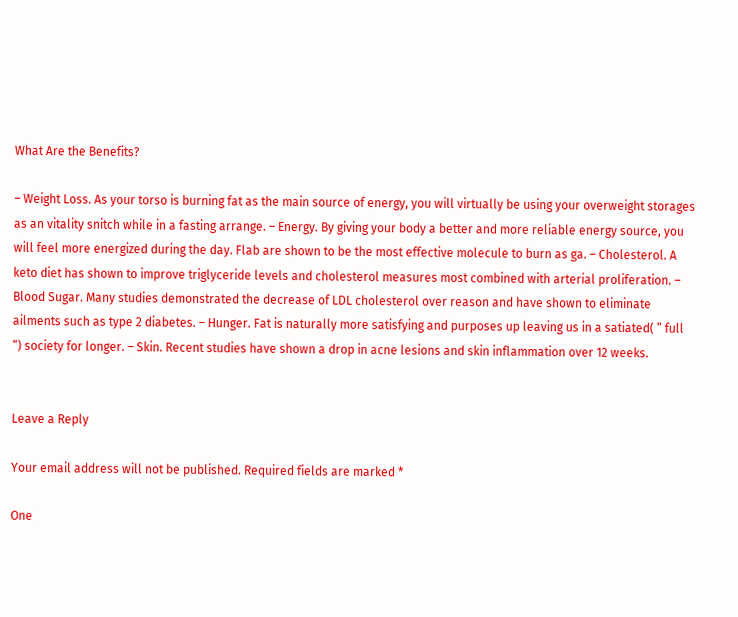What Are the Benefits?

– Weight Loss. As your torso is burning fat as the main source of energy, you will virtually be using your overweight storages as an vitality snitch while in a fasting arrange. – Energy. By giving your body a better and more reliable energy source, you will feel more energized during the day. Flab are shown to be the most effective molecule to burn as ga. – Cholesterol. A keto diet has shown to improve triglyceride levels and cholesterol measures most combined with arterial proliferation. – Blood Sugar. Many studies demonstrated the decrease of LDL cholesterol over reason and have shown to eliminate ailments such as type 2 diabetes. – Hunger. Fat is naturally more satisfying and purposes up leaving us in a satiated( ” full “) society for longer. – Skin. Recent studies have shown a drop in acne lesions and skin inflammation over 12 weeks.


Leave a Reply

Your email address will not be published. Required fields are marked *

One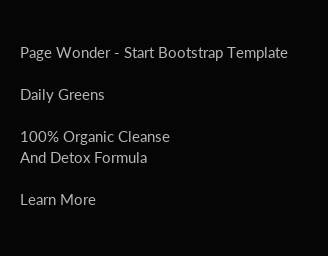Page Wonder - Start Bootstrap Template

Daily Greens

100% Organic Cleanse
And Detox Formula

Learn More